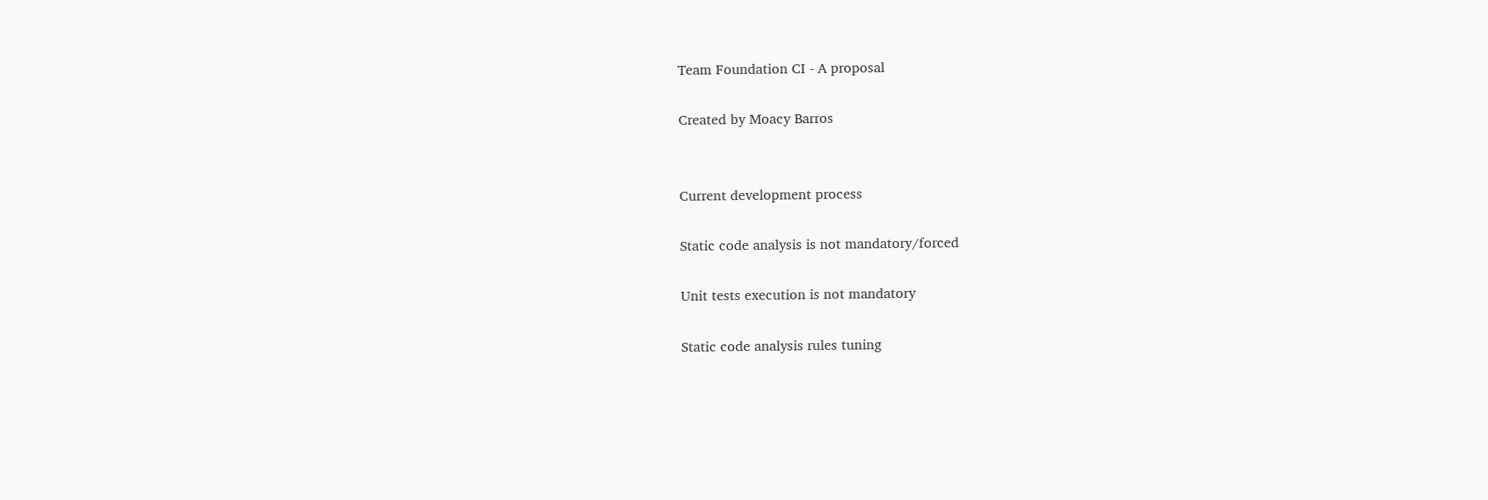Team Foundation CI - A proposal

Created by Moacy Barros


Current development process

Static code analysis is not mandatory/forced

Unit tests execution is not mandatory

Static code analysis rules tuning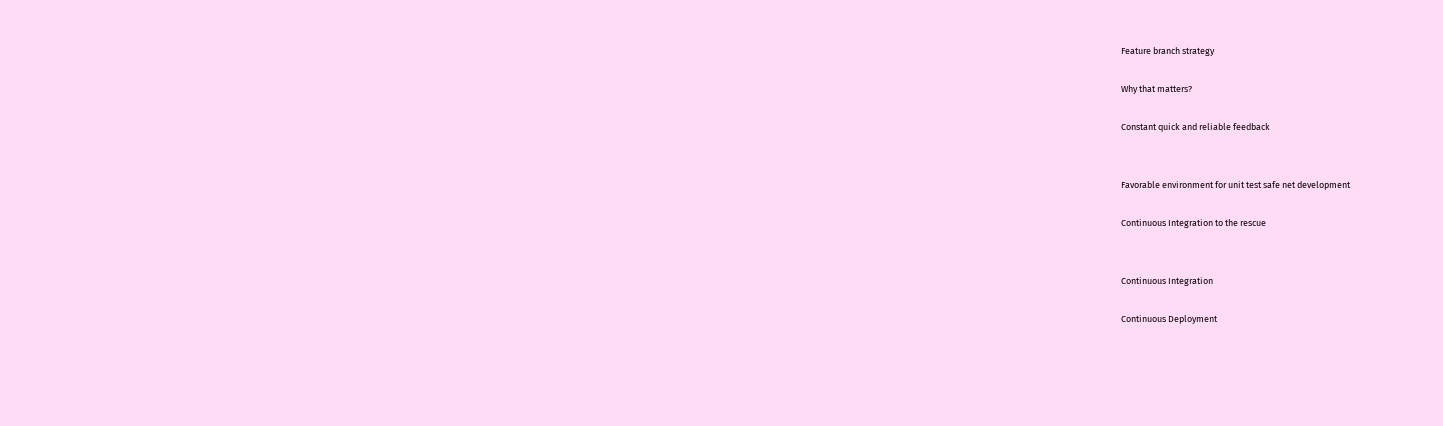Feature branch strategy

Why that matters?

Constant quick and reliable feedback


Favorable environment for unit test safe net development

Continuous Integration to the rescue


Continuous Integration

Continuous Deployment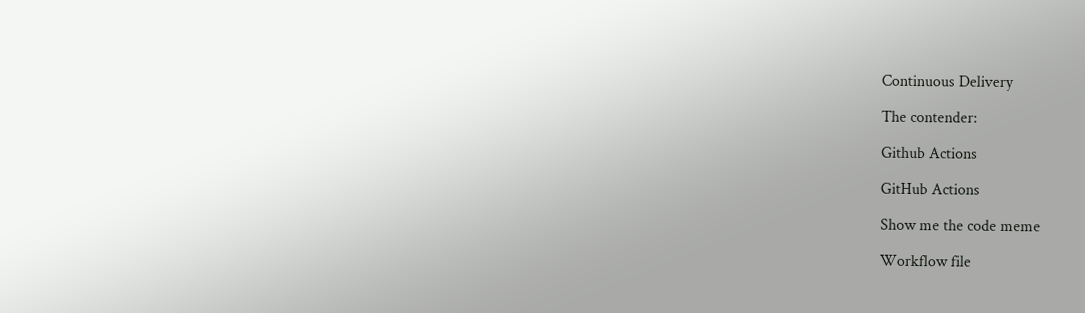Continuous Delivery

The contender:

Github Actions

GitHub Actions

Show me the code meme

Workflow file